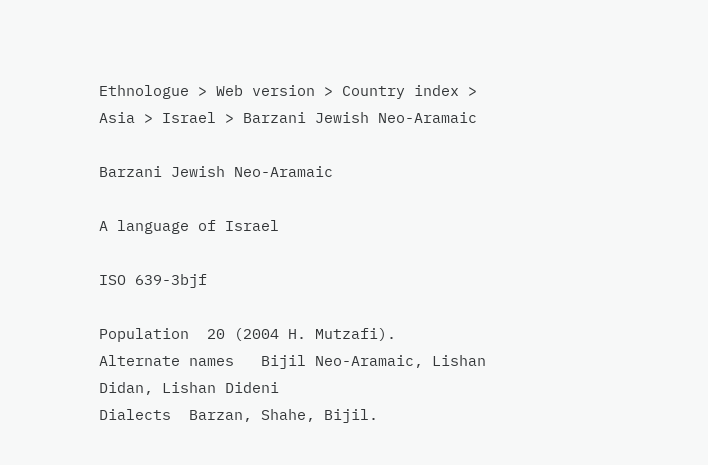Ethnologue > Web version > Country index > Asia > Israel > Barzani Jewish Neo-Aramaic

Barzani Jewish Neo-Aramaic

A language of Israel

ISO 639-3bjf

Population  20 (2004 H. Mutzafi).
Alternate names   Bijil Neo-Aramaic, Lishan Didan, Lishan Dideni
Dialects  Barzan, Shahe, Bijil.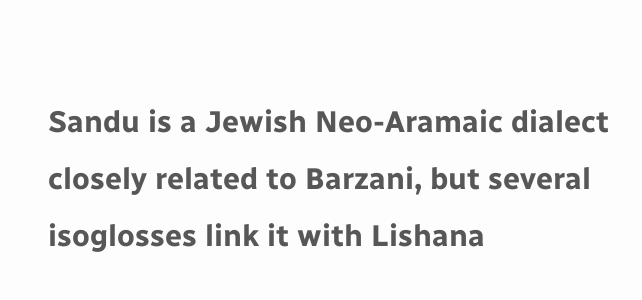Sandu is a Jewish Neo-Aramaic dialect closely related to Barzani, but several isoglosses link it with Lishana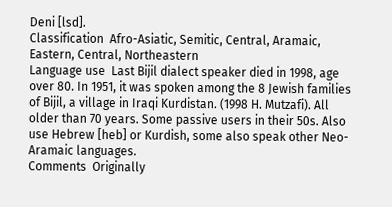Deni [lsd].
Classification  Afro-Asiatic, Semitic, Central, Aramaic, Eastern, Central, Northeastern
Language use  Last Bijil dialect speaker died in 1998, age over 80. In 1951, it was spoken among the 8 Jewish families of Bijil, a village in Iraqi Kurdistan. (1998 H. Mutzafi). All older than 70 years. Some passive users in their 50s. Also use Hebrew [heb] or Kurdish, some also speak other Neo-Aramaic languages.
Comments  Originally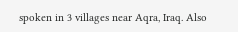spoken in 3 villages near Aqra, Iraq. Also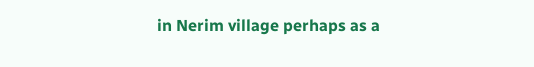in Nerim village perhaps as a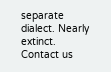separate dialect. Nearly extinct.
Contact us